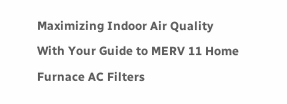Maximizing Indoor Air Quality With Your Guide to MERV 11 Home Furnace AC Filters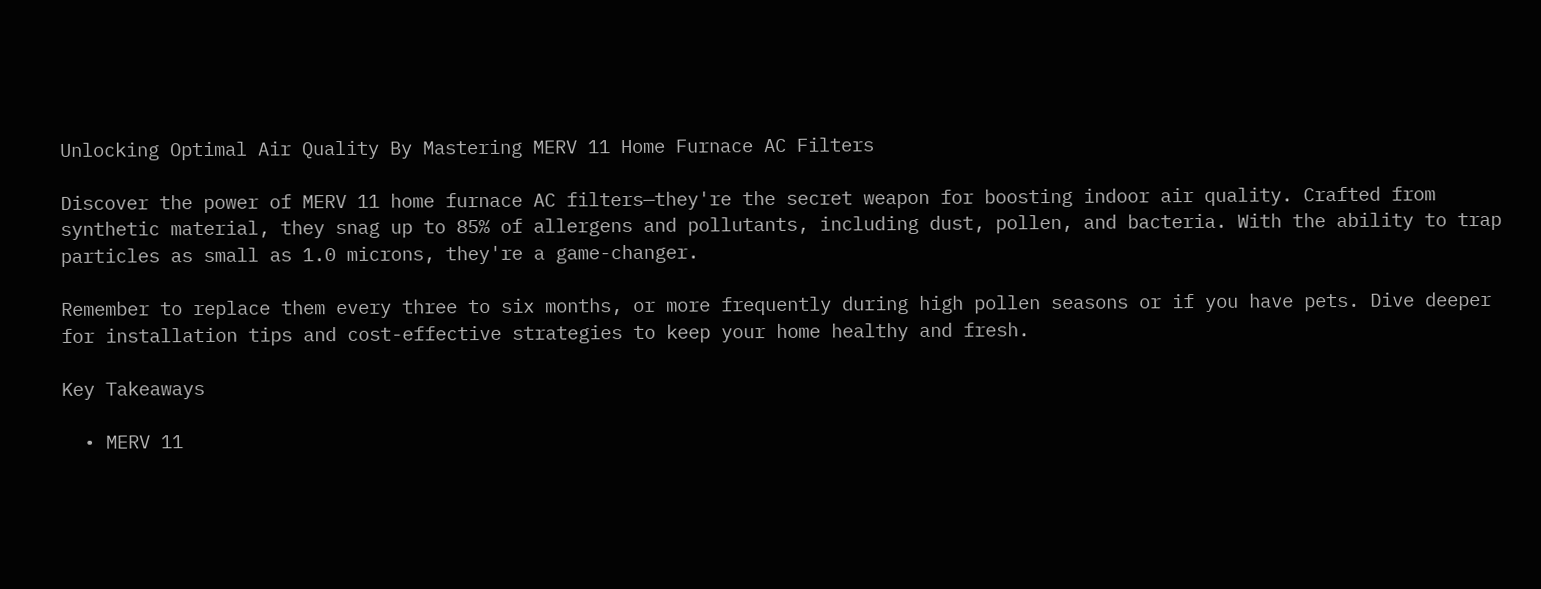Unlocking Optimal Air Quality By Mastering MERV 11 Home Furnace AC Filters

Discover the power of MERV 11 home furnace AC filters—they're the secret weapon for boosting indoor air quality. Crafted from synthetic material, they snag up to 85% of allergens and pollutants, including dust, pollen, and bacteria. With the ability to trap particles as small as 1.0 microns, they're a game-changer.

Remember to replace them every three to six months, or more frequently during high pollen seasons or if you have pets. Dive deeper for installation tips and cost-effective strategies to keep your home healthy and fresh.

Key Takeaways

  • MERV 11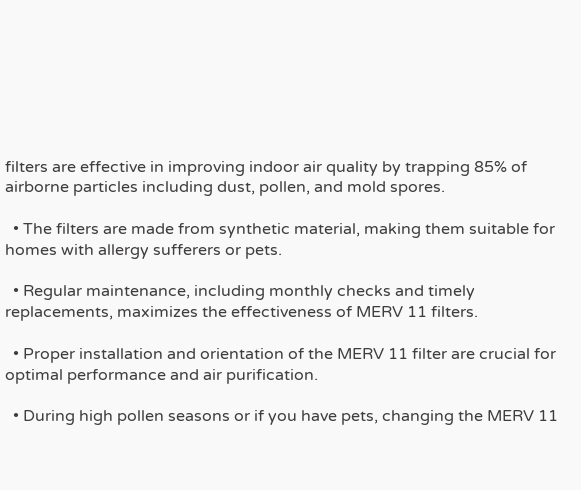filters are effective in improving indoor air quality by trapping 85% of airborne particles including dust, pollen, and mold spores.

  • The filters are made from synthetic material, making them suitable for homes with allergy sufferers or pets.

  • Regular maintenance, including monthly checks and timely replacements, maximizes the effectiveness of MERV 11 filters.

  • Proper installation and orientation of the MERV 11 filter are crucial for optimal performance and air purification.

  • During high pollen seasons or if you have pets, changing the MERV 11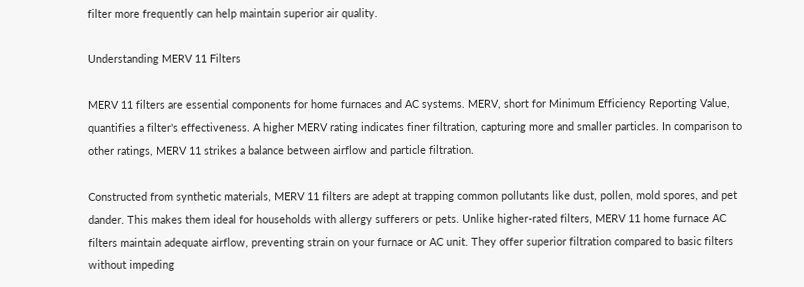filter more frequently can help maintain superior air quality.

Understanding MERV 11 Filters

MERV 11 filters are essential components for home furnaces and AC systems. MERV, short for Minimum Efficiency Reporting Value, quantifies a filter's effectiveness. A higher MERV rating indicates finer filtration, capturing more and smaller particles. In comparison to other ratings, MERV 11 strikes a balance between airflow and particle filtration.

Constructed from synthetic materials, MERV 11 filters are adept at trapping common pollutants like dust, pollen, mold spores, and pet dander. This makes them ideal for households with allergy sufferers or pets. Unlike higher-rated filters, MERV 11 home furnace AC filters maintain adequate airflow, preventing strain on your furnace or AC unit. They offer superior filtration compared to basic filters without impeding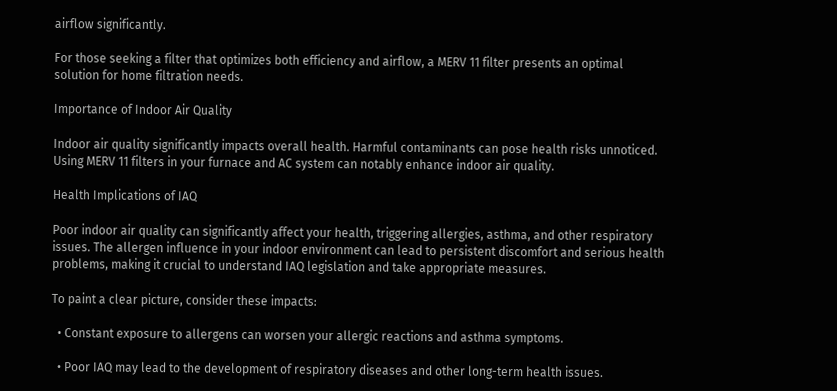airflow significantly.

For those seeking a filter that optimizes both efficiency and airflow, a MERV 11 filter presents an optimal solution for home filtration needs.

Importance of Indoor Air Quality

Indoor air quality significantly impacts overall health. Harmful contaminants can pose health risks unnoticed. Using MERV 11 filters in your furnace and AC system can notably enhance indoor air quality.

Health Implications of IAQ

Poor indoor air quality can significantly affect your health, triggering allergies, asthma, and other respiratory issues. The allergen influence in your indoor environment can lead to persistent discomfort and serious health problems, making it crucial to understand IAQ legislation and take appropriate measures.

To paint a clear picture, consider these impacts:

  • Constant exposure to allergens can worsen your allergic reactions and asthma symptoms.

  • Poor IAQ may lead to the development of respiratory diseases and other long-term health issues.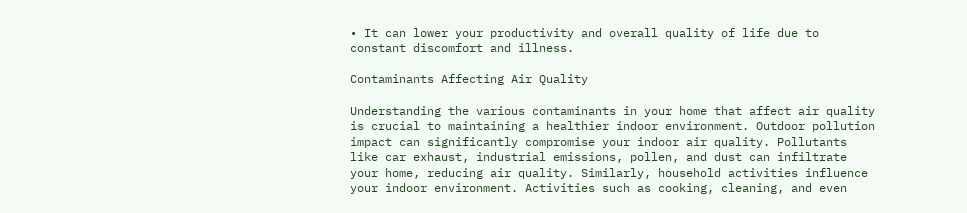• It can lower your productivity and overall quality of life due to constant discomfort and illness.

Contaminants Affecting Air Quality

Understanding the various contaminants in your home that affect air quality is crucial to maintaining a healthier indoor environment. Outdoor pollution impact can significantly compromise your indoor air quality. Pollutants like car exhaust, industrial emissions, pollen, and dust can infiltrate your home, reducing air quality. Similarly, household activities influence your indoor environment. Activities such as cooking, cleaning, and even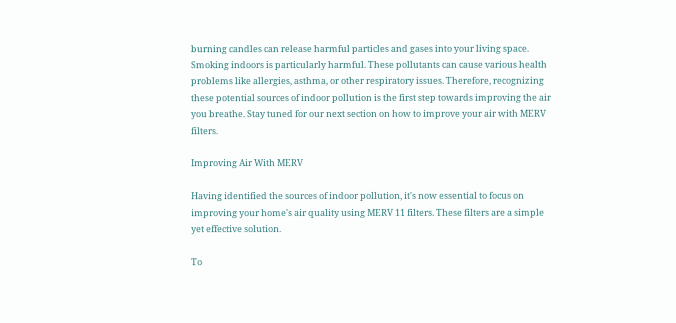burning candles can release harmful particles and gases into your living space. Smoking indoors is particularly harmful. These pollutants can cause various health problems like allergies, asthma, or other respiratory issues. Therefore, recognizing these potential sources of indoor pollution is the first step towards improving the air you breathe. Stay tuned for our next section on how to improve your air with MERV filters.

Improving Air With MERV

Having identified the sources of indoor pollution, it's now essential to focus on improving your home's air quality using MERV 11 filters. These filters are a simple yet effective solution.

To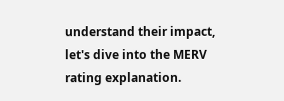understand their impact, let's dive into the MERV rating explanation.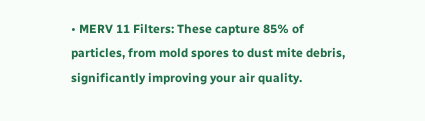• MERV 11 Filters: These capture 85% of particles, from mold spores to dust mite debris, significantly improving your air quality.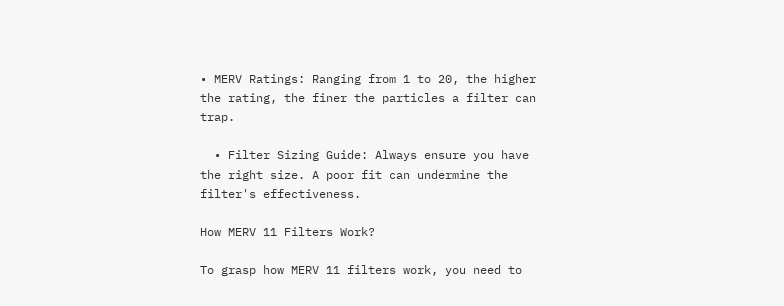• MERV Ratings: Ranging from 1 to 20, the higher the rating, the finer the particles a filter can trap.

  • Filter Sizing Guide: Always ensure you have the right size. A poor fit can undermine the filter's effectiveness.

How MERV 11 Filters Work?

To grasp how MERV 11 filters work, you need to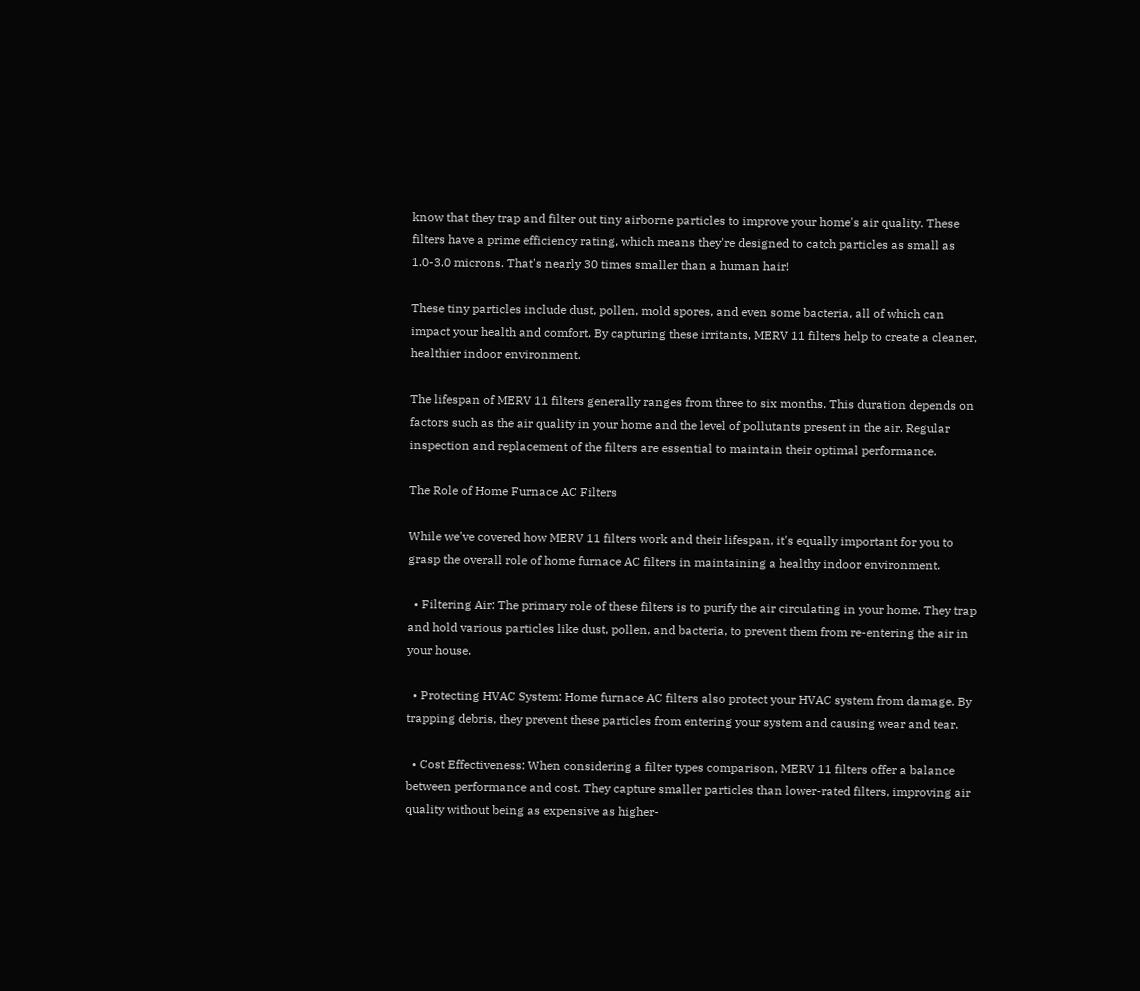know that they trap and filter out tiny airborne particles to improve your home's air quality. These filters have a prime efficiency rating, which means they're designed to catch particles as small as 1.0-3.0 microns. That's nearly 30 times smaller than a human hair!

These tiny particles include dust, pollen, mold spores, and even some bacteria, all of which can impact your health and comfort. By capturing these irritants, MERV 11 filters help to create a cleaner, healthier indoor environment.

The lifespan of MERV 11 filters generally ranges from three to six months. This duration depends on factors such as the air quality in your home and the level of pollutants present in the air. Regular inspection and replacement of the filters are essential to maintain their optimal performance.

The Role of Home Furnace AC Filters

While we've covered how MERV 11 filters work and their lifespan, it's equally important for you to grasp the overall role of home furnace AC filters in maintaining a healthy indoor environment.

  • Filtering Air: The primary role of these filters is to purify the air circulating in your home. They trap and hold various particles like dust, pollen, and bacteria, to prevent them from re-entering the air in your house.

  • Protecting HVAC System: Home furnace AC filters also protect your HVAC system from damage. By trapping debris, they prevent these particles from entering your system and causing wear and tear.

  • Cost Effectiveness: When considering a filter types comparison, MERV 11 filters offer a balance between performance and cost. They capture smaller particles than lower-rated filters, improving air quality without being as expensive as higher-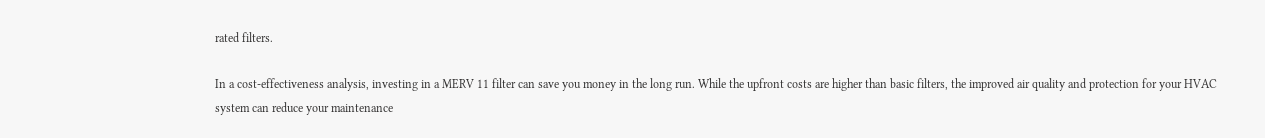rated filters.

In a cost-effectiveness analysis, investing in a MERV 11 filter can save you money in the long run. While the upfront costs are higher than basic filters, the improved air quality and protection for your HVAC system can reduce your maintenance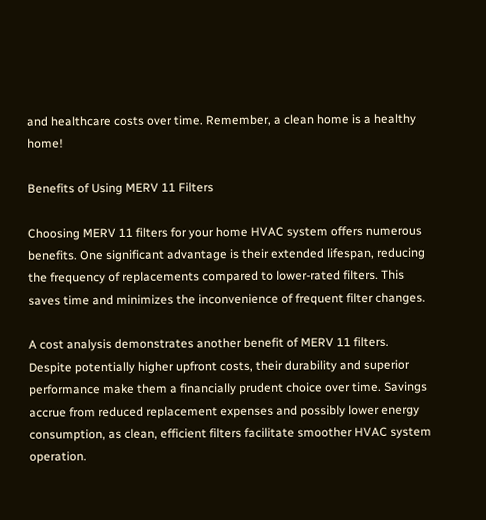and healthcare costs over time. Remember, a clean home is a healthy home!

Benefits of Using MERV 11 Filters

Choosing MERV 11 filters for your home HVAC system offers numerous benefits. One significant advantage is their extended lifespan, reducing the frequency of replacements compared to lower-rated filters. This saves time and minimizes the inconvenience of frequent filter changes.

A cost analysis demonstrates another benefit of MERV 11 filters. Despite potentially higher upfront costs, their durability and superior performance make them a financially prudent choice over time. Savings accrue from reduced replacement expenses and possibly lower energy consumption, as clean, efficient filters facilitate smoother HVAC system operation.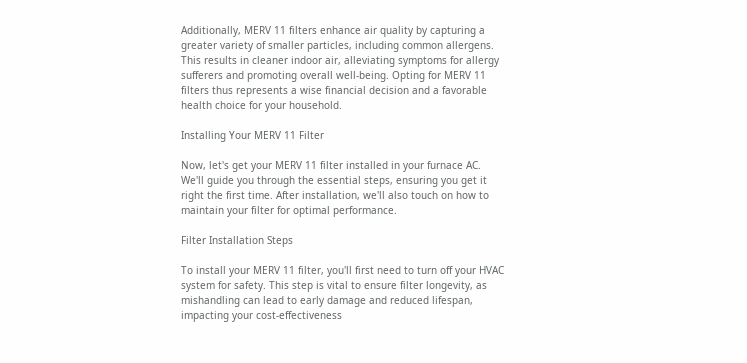Additionally, MERV 11 filters enhance air quality by capturing a greater variety of smaller particles, including common allergens. This results in cleaner indoor air, alleviating symptoms for allergy sufferers and promoting overall well-being. Opting for MERV 11 filters thus represents a wise financial decision and a favorable health choice for your household.

Installing Your MERV 11 Filter

Now, let's get your MERV 11 filter installed in your furnace AC. We'll guide you through the essential steps, ensuring you get it right the first time. After installation, we'll also touch on how to maintain your filter for optimal performance.

Filter Installation Steps

To install your MERV 11 filter, you'll first need to turn off your HVAC system for safety. This step is vital to ensure filter longevity, as mishandling can lead to early damage and reduced lifespan, impacting your cost-effectiveness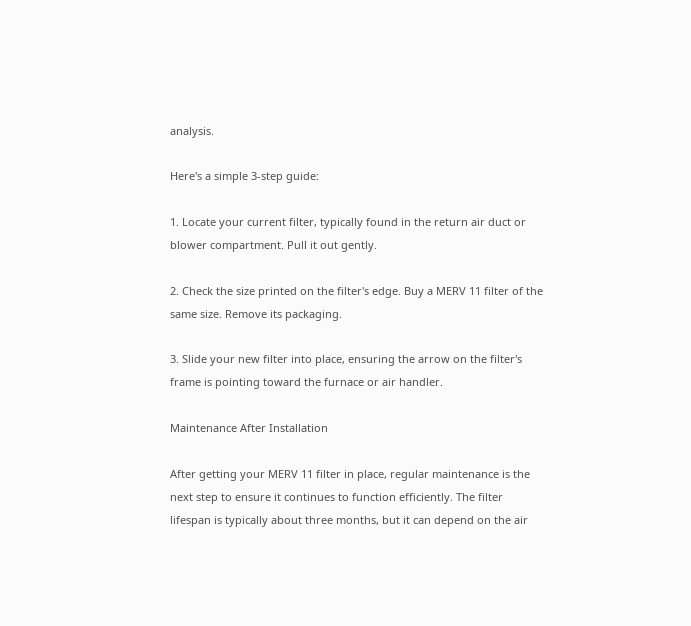analysis.

Here's a simple 3-step guide:

1. Locate your current filter, typically found in the return air duct or blower compartment. Pull it out gently.

2. Check the size printed on the filter's edge. Buy a MERV 11 filter of the same size. Remove its packaging.

3. Slide your new filter into place, ensuring the arrow on the filter's frame is pointing toward the furnace or air handler.

Maintenance After Installation

After getting your MERV 11 filter in place, regular maintenance is the next step to ensure it continues to function efficiently. The filter lifespan is typically about three months, but it can depend on the air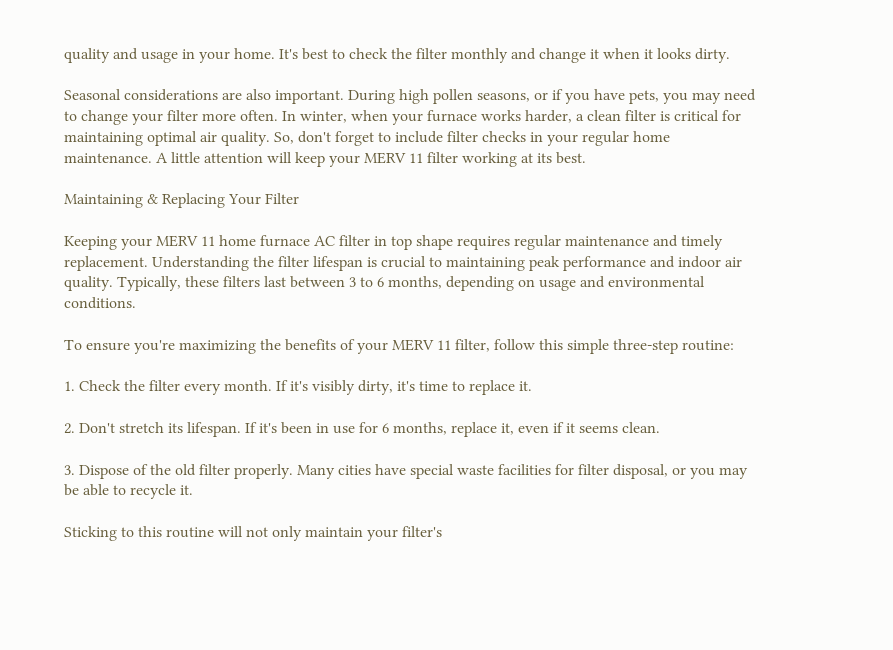quality and usage in your home. It's best to check the filter monthly and change it when it looks dirty.

Seasonal considerations are also important. During high pollen seasons, or if you have pets, you may need to change your filter more often. In winter, when your furnace works harder, a clean filter is critical for maintaining optimal air quality. So, don't forget to include filter checks in your regular home maintenance. A little attention will keep your MERV 11 filter working at its best.

Maintaining & Replacing Your Filter

Keeping your MERV 11 home furnace AC filter in top shape requires regular maintenance and timely replacement. Understanding the filter lifespan is crucial to maintaining peak performance and indoor air quality. Typically, these filters last between 3 to 6 months, depending on usage and environmental conditions.

To ensure you're maximizing the benefits of your MERV 11 filter, follow this simple three-step routine:

1. Check the filter every month. If it's visibly dirty, it's time to replace it.

2. Don't stretch its lifespan. If it's been in use for 6 months, replace it, even if it seems clean.

3. Dispose of the old filter properly. Many cities have special waste facilities for filter disposal, or you may be able to recycle it.

Sticking to this routine will not only maintain your filter's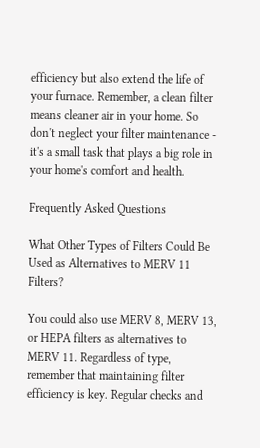efficiency but also extend the life of your furnace. Remember, a clean filter means cleaner air in your home. So don't neglect your filter maintenance - it's a small task that plays a big role in your home's comfort and health.

Frequently Asked Questions

What Other Types of Filters Could Be Used as Alternatives to MERV 11 Filters?

You could also use MERV 8, MERV 13, or HEPA filters as alternatives to MERV 11. Regardless of type, remember that maintaining filter efficiency is key. Regular checks and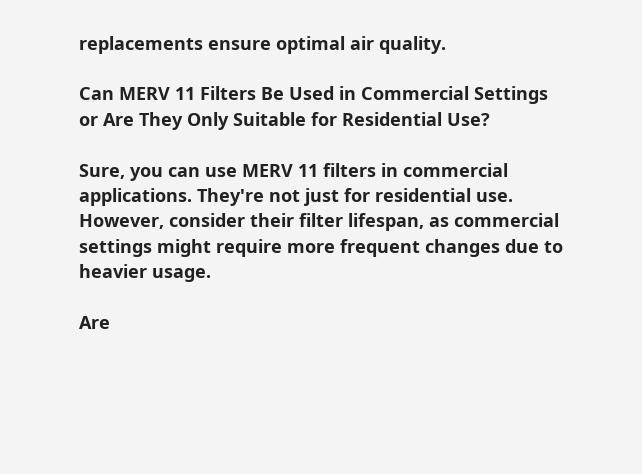replacements ensure optimal air quality.

Can MERV 11 Filters Be Used in Commercial Settings or Are They Only Suitable for Residential Use?

Sure, you can use MERV 11 filters in commercial applications. They're not just for residential use. However, consider their filter lifespan, as commercial settings might require more frequent changes due to heavier usage.

Are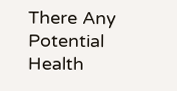There Any Potential Health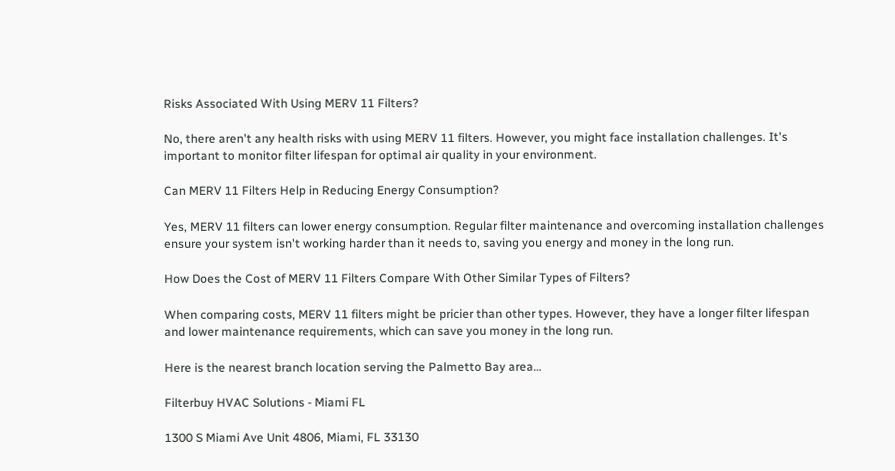Risks Associated With Using MERV 11 Filters?

No, there aren't any health risks with using MERV 11 filters. However, you might face installation challenges. It's important to monitor filter lifespan for optimal air quality in your environment.

Can MERV 11 Filters Help in Reducing Energy Consumption?

Yes, MERV 11 filters can lower energy consumption. Regular filter maintenance and overcoming installation challenges ensure your system isn't working harder than it needs to, saving you energy and money in the long run.

How Does the Cost of MERV 11 Filters Compare With Other Similar Types of Filters?

When comparing costs, MERV 11 filters might be pricier than other types. However, they have a longer filter lifespan and lower maintenance requirements, which can save you money in the long run.

Here is the nearest branch location serving the Palmetto Bay area…

Filterbuy HVAC Solutions - Miami FL

1300 S Miami Ave Unit 4806, Miami, FL 33130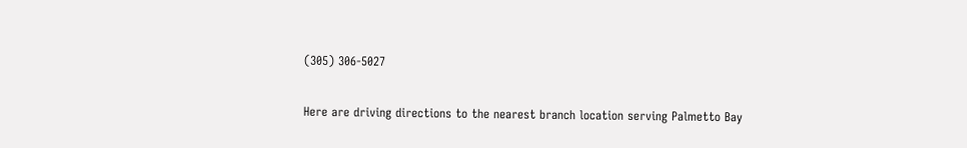(305) 306-5027

Here are driving directions to the nearest branch location serving Palmetto Bay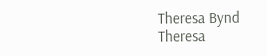Theresa Bynd
Theresa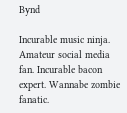Bynd

Incurable music ninja. Amateur social media fan. Incurable bacon expert. Wannabe zombie fanatic.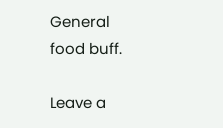General food buff.

Leave a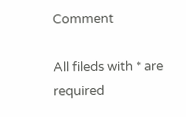Comment

All fileds with * are required